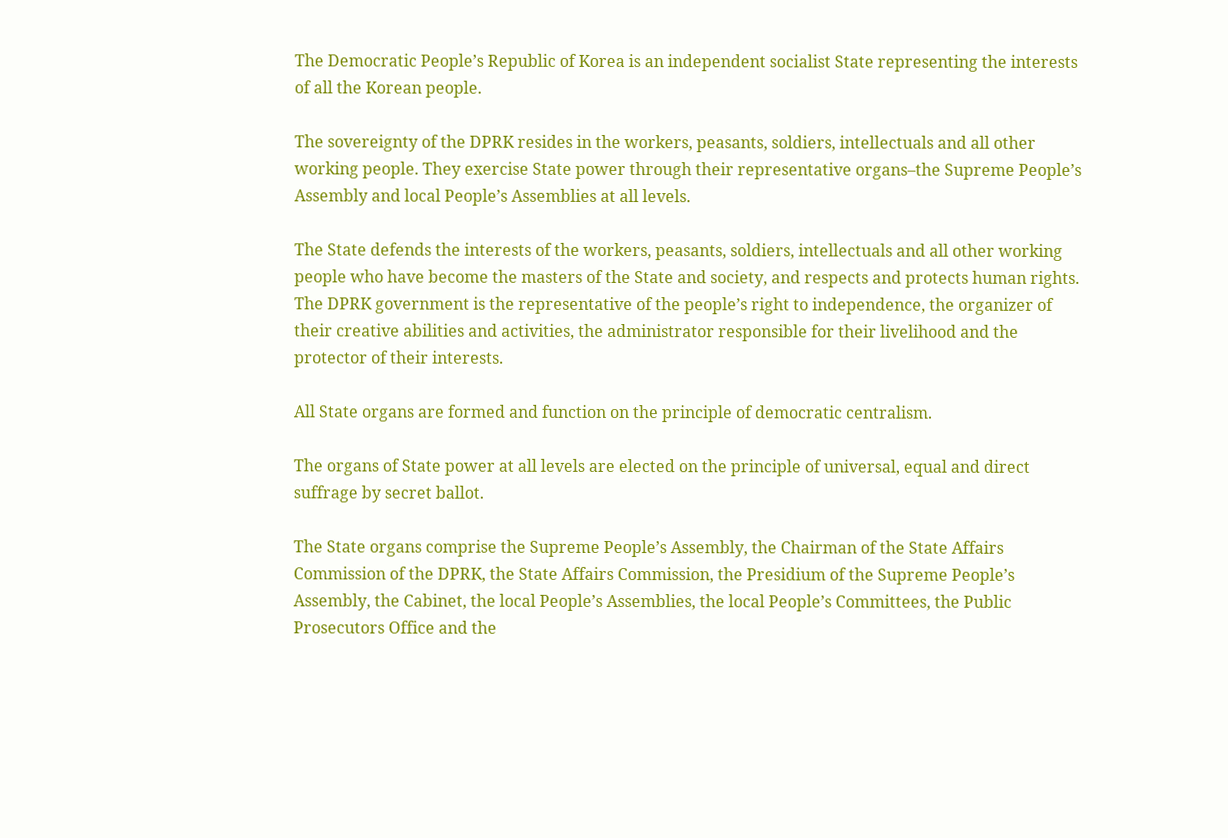The Democratic People’s Republic of Korea is an independent socialist State representing the interests of all the Korean people.

The sovereignty of the DPRK resides in the workers, peasants, soldiers, intellectuals and all other working people. They exercise State power through their representative organs–the Supreme People’s Assembly and local People’s Assemblies at all levels.

The State defends the interests of the workers, peasants, soldiers, intellectuals and all other working people who have become the masters of the State and society, and respects and protects human rights. The DPRK government is the representative of the people’s right to independence, the organizer of their creative abilities and activities, the administrator responsible for their livelihood and the protector of their interests.

All State organs are formed and function on the principle of democratic centralism.

The organs of State power at all levels are elected on the principle of universal, equal and direct suffrage by secret ballot.

The State organs comprise the Supreme People’s Assembly, the Chairman of the State Affairs Commission of the DPRK, the State Affairs Commission, the Presidium of the Supreme People’s Assembly, the Cabinet, the local People’s Assemblies, the local People’s Committees, the Public Prosecutors Office and the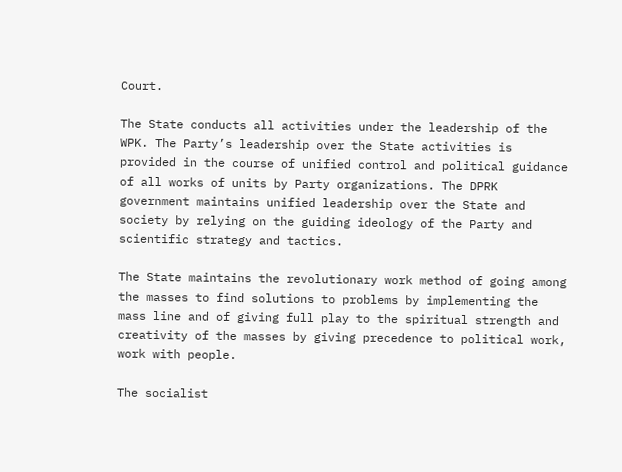Court.

The State conducts all activities under the leadership of the WPK. The Party’s leadership over the State activities is provided in the course of unified control and political guidance of all works of units by Party organizations. The DPRK government maintains unified leadership over the State and society by relying on the guiding ideology of the Party and scientific strategy and tactics.

The State maintains the revolutionary work method of going among the masses to find solutions to problems by implementing the mass line and of giving full play to the spiritual strength and creativity of the masses by giving precedence to political work, work with people.

The socialist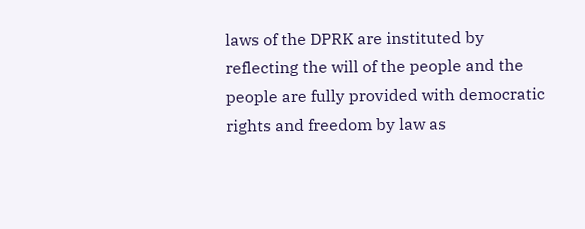laws of the DPRK are instituted by reflecting the will of the people and the people are fully provided with democratic rights and freedom by law as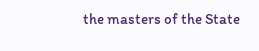the masters of the State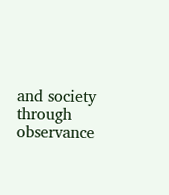and society through observance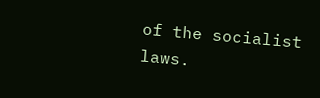of the socialist laws.